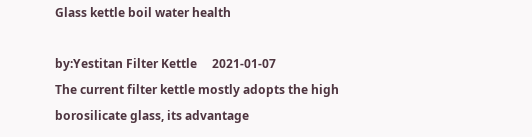Glass kettle boil water health

by:Yestitan Filter Kettle     2021-01-07
The current filter kettle mostly adopts the high borosilicate glass, its advantage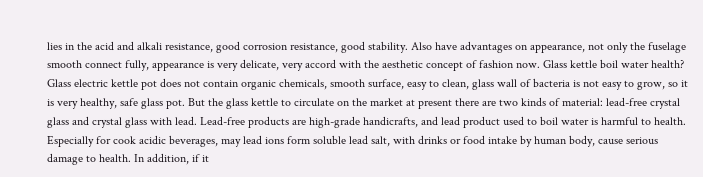lies in the acid and alkali resistance, good corrosion resistance, good stability. Also have advantages on appearance, not only the fuselage smooth connect fully, appearance is very delicate, very accord with the aesthetic concept of fashion now. Glass kettle boil water health? Glass electric kettle pot does not contain organic chemicals, smooth surface, easy to clean, glass wall of bacteria is not easy to grow, so it is very healthy, safe glass pot. But the glass kettle to circulate on the market at present there are two kinds of material: lead-free crystal glass and crystal glass with lead. Lead-free products are high-grade handicrafts, and lead product used to boil water is harmful to health. Especially for cook acidic beverages, may lead ions form soluble lead salt, with drinks or food intake by human body, cause serious damage to health. In addition, if it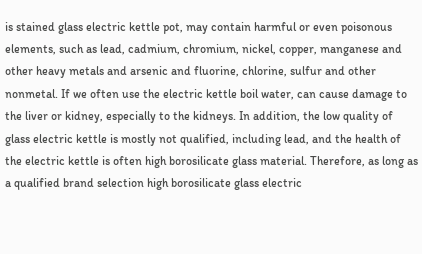is stained glass electric kettle pot, may contain harmful or even poisonous elements, such as lead, cadmium, chromium, nickel, copper, manganese and other heavy metals and arsenic and fluorine, chlorine, sulfur and other nonmetal. If we often use the electric kettle boil water, can cause damage to the liver or kidney, especially to the kidneys. In addition, the low quality of glass electric kettle is mostly not qualified, including lead, and the health of the electric kettle is often high borosilicate glass material. Therefore, as long as a qualified brand selection high borosilicate glass electric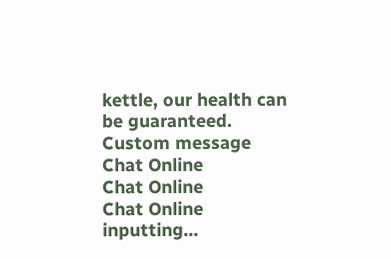kettle, our health can be guaranteed.
Custom message
Chat Online
Chat Online
Chat Online inputting...